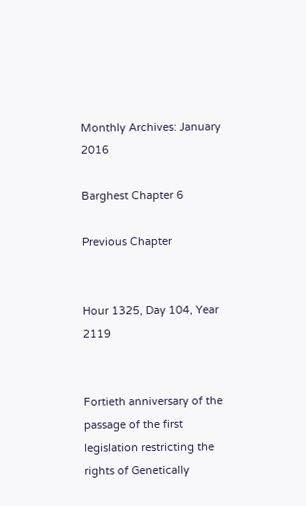Monthly Archives: January 2016

Barghest Chapter 6

Previous Chapter


Hour 1325, Day 104, Year 2119


Fortieth anniversary of the passage of the first legislation restricting the rights of Genetically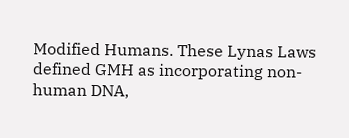Modified Humans. These Lynas Laws defined GMH as incorporating non-human DNA,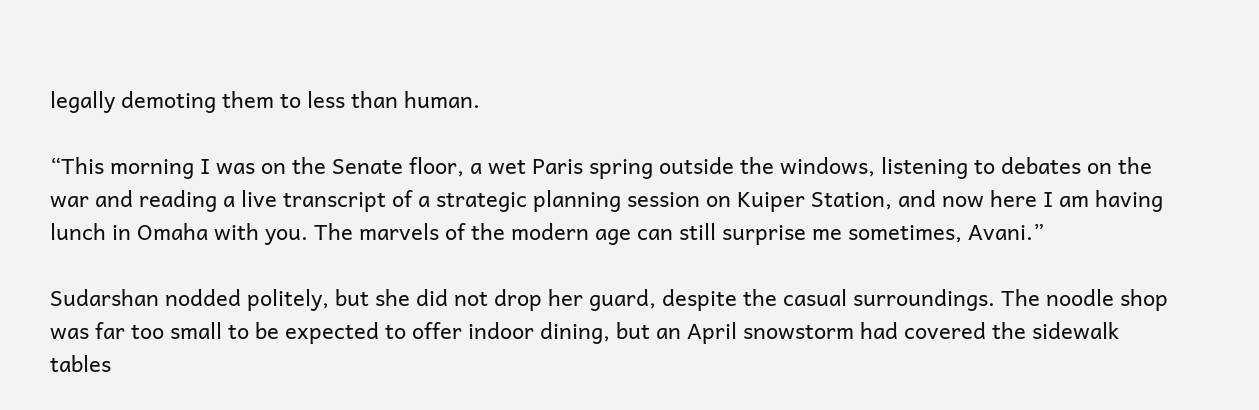legally demoting them to less than human.

“This morning I was on the Senate floor, a wet Paris spring outside the windows, listening to debates on the war and reading a live transcript of a strategic planning session on Kuiper Station, and now here I am having lunch in Omaha with you. The marvels of the modern age can still surprise me sometimes, Avani.”

Sudarshan nodded politely, but she did not drop her guard, despite the casual surroundings. The noodle shop was far too small to be expected to offer indoor dining, but an April snowstorm had covered the sidewalk tables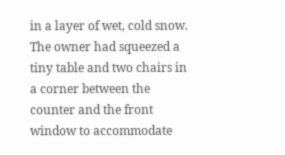in a layer of wet, cold snow. The owner had squeezed a tiny table and two chairs in a corner between the counter and the front window to accommodate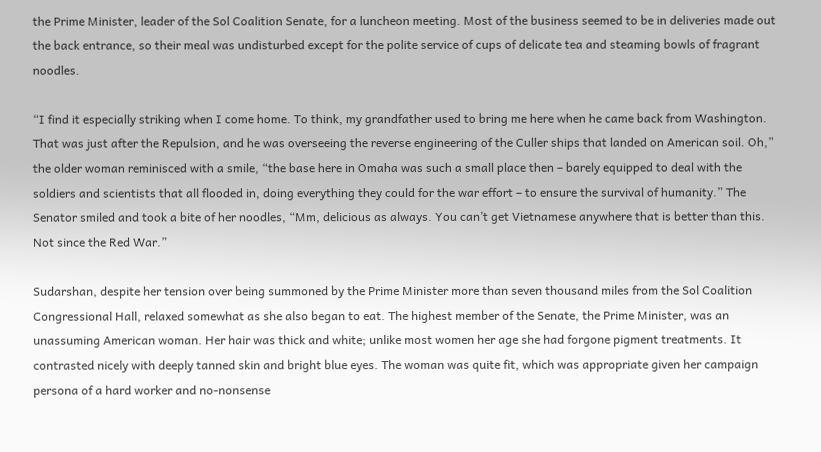the Prime Minister, leader of the Sol Coalition Senate, for a luncheon meeting. Most of the business seemed to be in deliveries made out the back entrance, so their meal was undisturbed except for the polite service of cups of delicate tea and steaming bowls of fragrant noodles.

“I find it especially striking when I come home. To think, my grandfather used to bring me here when he came back from Washington. That was just after the Repulsion, and he was overseeing the reverse engineering of the Culler ships that landed on American soil. Oh,” the older woman reminisced with a smile, “the base here in Omaha was such a small place then – barely equipped to deal with the soldiers and scientists that all flooded in, doing everything they could for the war effort – to ensure the survival of humanity.” The Senator smiled and took a bite of her noodles, “Mm, delicious as always. You can’t get Vietnamese anywhere that is better than this. Not since the Red War.”

Sudarshan, despite her tension over being summoned by the Prime Minister more than seven thousand miles from the Sol Coalition Congressional Hall, relaxed somewhat as she also began to eat. The highest member of the Senate, the Prime Minister, was an unassuming American woman. Her hair was thick and white; unlike most women her age she had forgone pigment treatments. It contrasted nicely with deeply tanned skin and bright blue eyes. The woman was quite fit, which was appropriate given her campaign persona of a hard worker and no-nonsense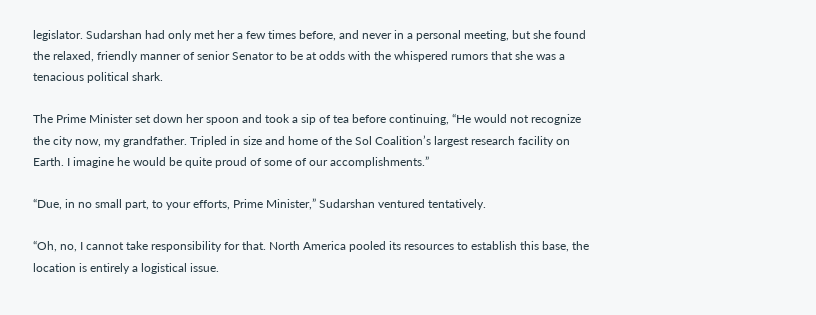legislator. Sudarshan had only met her a few times before, and never in a personal meeting, but she found the relaxed, friendly manner of senior Senator to be at odds with the whispered rumors that she was a tenacious political shark.

The Prime Minister set down her spoon and took a sip of tea before continuing, “He would not recognize the city now, my grandfather. Tripled in size and home of the Sol Coalition’s largest research facility on Earth. I imagine he would be quite proud of some of our accomplishments.”

“Due, in no small part, to your efforts, Prime Minister,” Sudarshan ventured tentatively.

“Oh, no, I cannot take responsibility for that. North America pooled its resources to establish this base, the location is entirely a logistical issue.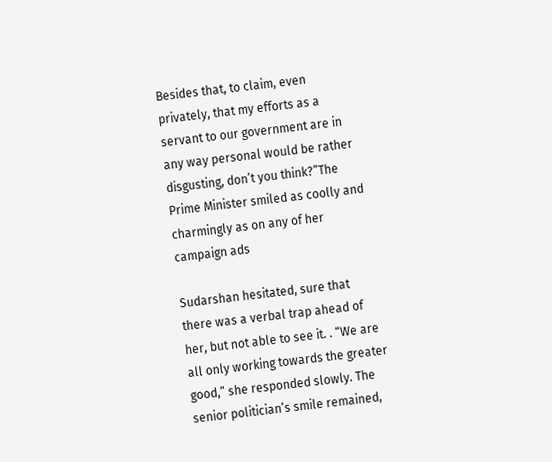Besides that, to claim, even privately, that my efforts as a servant to our government are in any way personal would be rather disgusting, don’t you think?”The Prime Minister smiled as coolly and charmingly as on any of her campaign ads

Sudarshan hesitated, sure that there was a verbal trap ahead of her, but not able to see it. . “We are all only working towards the greater good,” she responded slowly. The senior politician’s smile remained,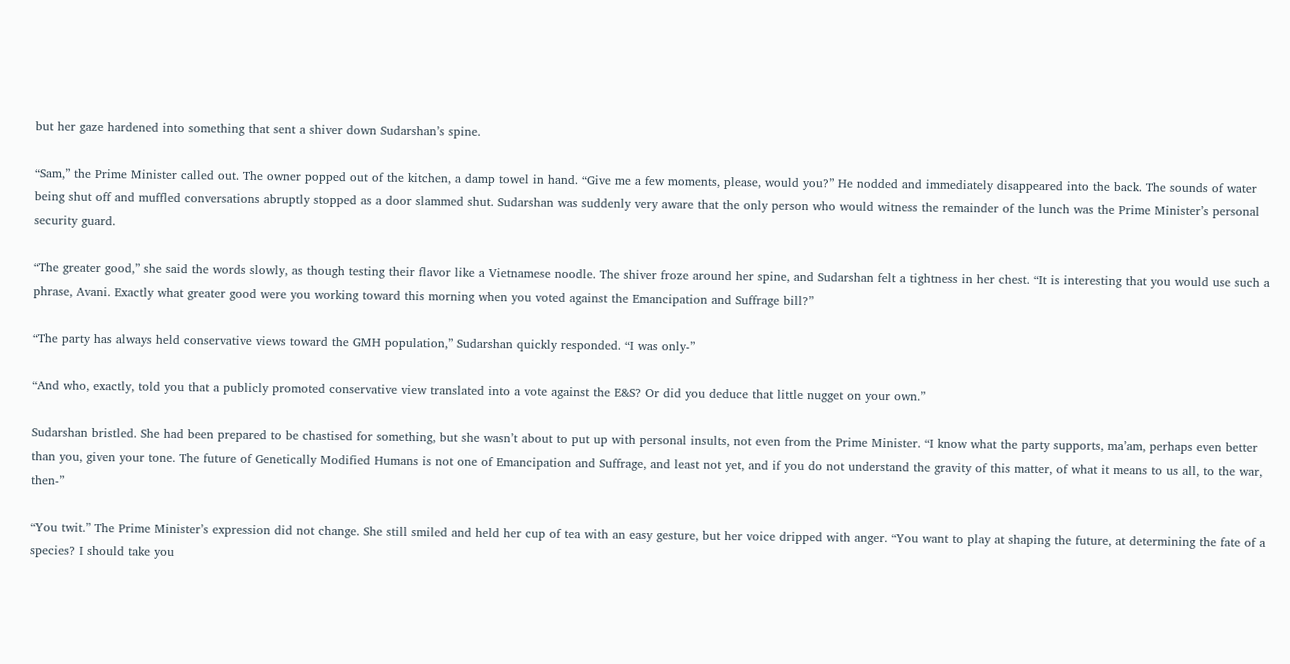but her gaze hardened into something that sent a shiver down Sudarshan’s spine.

“Sam,” the Prime Minister called out. The owner popped out of the kitchen, a damp towel in hand. “Give me a few moments, please, would you?” He nodded and immediately disappeared into the back. The sounds of water being shut off and muffled conversations abruptly stopped as a door slammed shut. Sudarshan was suddenly very aware that the only person who would witness the remainder of the lunch was the Prime Minister’s personal security guard.

“The greater good,” she said the words slowly, as though testing their flavor like a Vietnamese noodle. The shiver froze around her spine, and Sudarshan felt a tightness in her chest. “It is interesting that you would use such a phrase, Avani. Exactly what greater good were you working toward this morning when you voted against the Emancipation and Suffrage bill?”

“The party has always held conservative views toward the GMH population,” Sudarshan quickly responded. “I was only-”

“And who, exactly, told you that a publicly promoted conservative view translated into a vote against the E&S? Or did you deduce that little nugget on your own.”

Sudarshan bristled. She had been prepared to be chastised for something, but she wasn’t about to put up with personal insults, not even from the Prime Minister. “I know what the party supports, ma’am, perhaps even better than you, given your tone. The future of Genetically Modified Humans is not one of Emancipation and Suffrage, and least not yet, and if you do not understand the gravity of this matter, of what it means to us all, to the war, then-”

“You twit.” The Prime Minister’s expression did not change. She still smiled and held her cup of tea with an easy gesture, but her voice dripped with anger. “You want to play at shaping the future, at determining the fate of a species? I should take you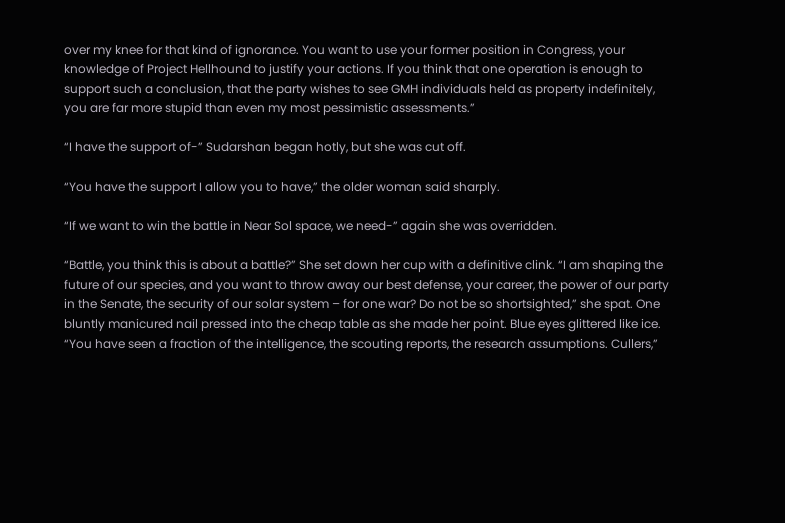over my knee for that kind of ignorance. You want to use your former position in Congress, your knowledge of Project Hellhound to justify your actions. If you think that one operation is enough to support such a conclusion, that the party wishes to see GMH individuals held as property indefinitely, you are far more stupid than even my most pessimistic assessments.”

“I have the support of-” Sudarshan began hotly, but she was cut off.

“You have the support I allow you to have,” the older woman said sharply.

“If we want to win the battle in Near Sol space, we need-” again she was overridden.

“Battle, you think this is about a battle?” She set down her cup with a definitive clink. “I am shaping the future of our species, and you want to throw away our best defense, your career, the power of our party in the Senate, the security of our solar system – for one war? Do not be so shortsighted,” she spat. One bluntly manicured nail pressed into the cheap table as she made her point. Blue eyes glittered like ice. “You have seen a fraction of the intelligence, the scouting reports, the research assumptions. Cullers,”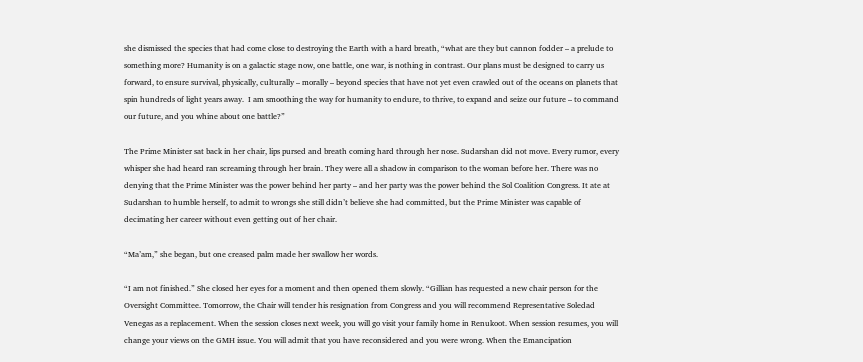she dismissed the species that had come close to destroying the Earth with a hard breath, “what are they but cannon fodder – a prelude to something more? Humanity is on a galactic stage now, one battle, one war, is nothing in contrast. Our plans must be designed to carry us forward, to ensure survival, physically, culturally – morally – beyond species that have not yet even crawled out of the oceans on planets that spin hundreds of light years away.  I am smoothing the way for humanity to endure, to thrive, to expand and seize our future – to command our future, and you whine about one battle?”

The Prime Minister sat back in her chair, lips pursed and breath coming hard through her nose. Sudarshan did not move. Every rumor, every whisper she had heard ran screaming through her brain. They were all a shadow in comparison to the woman before her. There was no denying that the Prime Minister was the power behind her party – and her party was the power behind the Sol Coalition Congress. It ate at Sudarshan to humble herself, to admit to wrongs she still didn’t believe she had committed, but the Prime Minister was capable of decimating her career without even getting out of her chair.

“Ma’am,” she began, but one creased palm made her swallow her words.

“I am not finished.” She closed her eyes for a moment and then opened them slowly. “Gillian has requested a new chair person for the Oversight Committee. Tomorrow, the Chair will tender his resignation from Congress and you will recommend Representative Soledad Venegas as a replacement. When the session closes next week, you will go visit your family home in Renukoot. When session resumes, you will change your views on the GMH issue. You will admit that you have reconsidered and you were wrong. When the Emancipation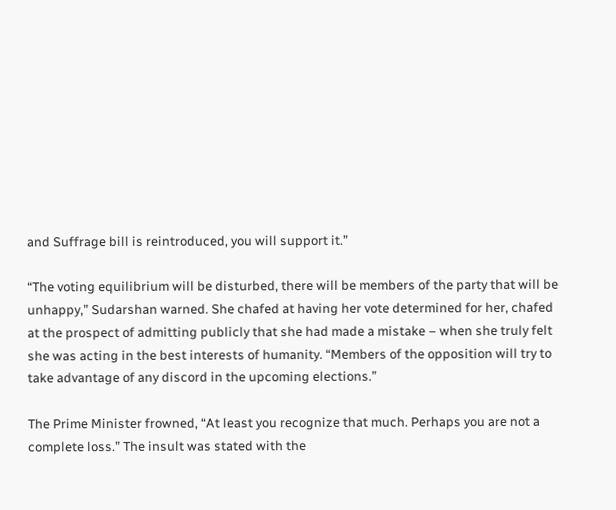and Suffrage bill is reintroduced, you will support it.”

“The voting equilibrium will be disturbed, there will be members of the party that will be unhappy,” Sudarshan warned. She chafed at having her vote determined for her, chafed at the prospect of admitting publicly that she had made a mistake – when she truly felt she was acting in the best interests of humanity. “Members of the opposition will try to take advantage of any discord in the upcoming elections.”

The Prime Minister frowned, “At least you recognize that much. Perhaps you are not a complete loss.” The insult was stated with the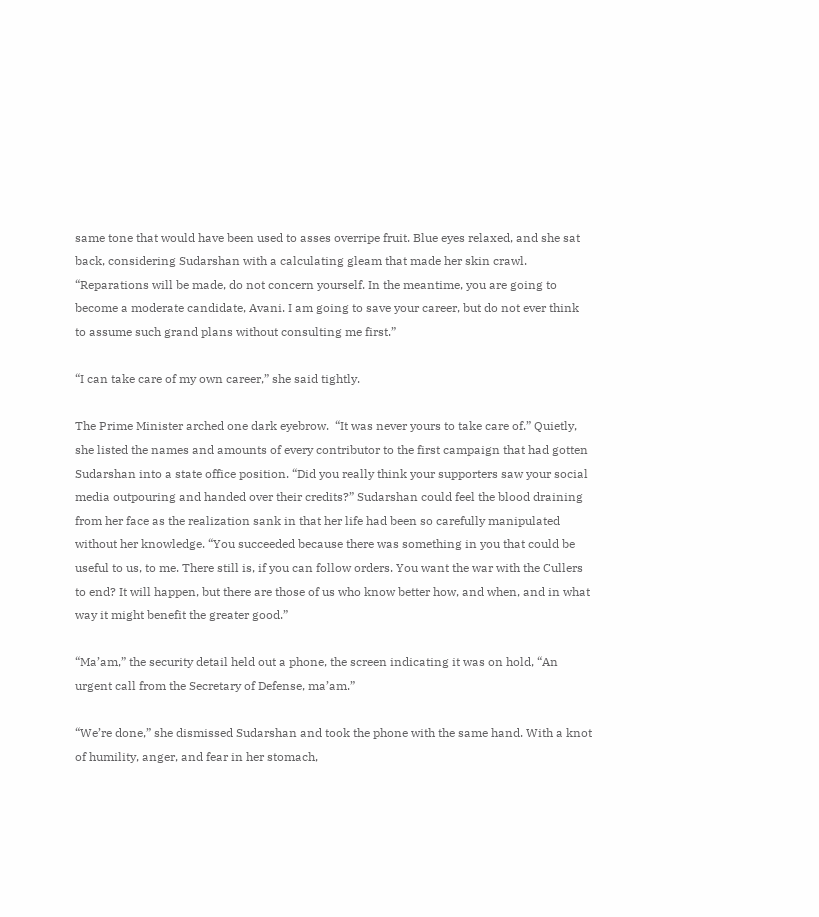same tone that would have been used to asses overripe fruit. Blue eyes relaxed, and she sat back, considering Sudarshan with a calculating gleam that made her skin crawl. “Reparations will be made, do not concern yourself. In the meantime, you are going to become a moderate candidate, Avani. I am going to save your career, but do not ever think to assume such grand plans without consulting me first.”

“I can take care of my own career,” she said tightly.

The Prime Minister arched one dark eyebrow.  “It was never yours to take care of.” Quietly, she listed the names and amounts of every contributor to the first campaign that had gotten Sudarshan into a state office position. “Did you really think your supporters saw your social media outpouring and handed over their credits?” Sudarshan could feel the blood draining from her face as the realization sank in that her life had been so carefully manipulated without her knowledge. “You succeeded because there was something in you that could be useful to us, to me. There still is, if you can follow orders. You want the war with the Cullers to end? It will happen, but there are those of us who know better how, and when, and in what way it might benefit the greater good.”

“Ma’am,” the security detail held out a phone, the screen indicating it was on hold, “An urgent call from the Secretary of Defense, ma’am.”

“We’re done,” she dismissed Sudarshan and took the phone with the same hand. With a knot of humility, anger, and fear in her stomach,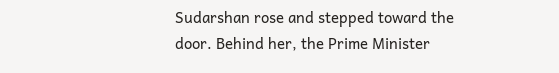Sudarshan rose and stepped toward the door. Behind her, the Prime Minister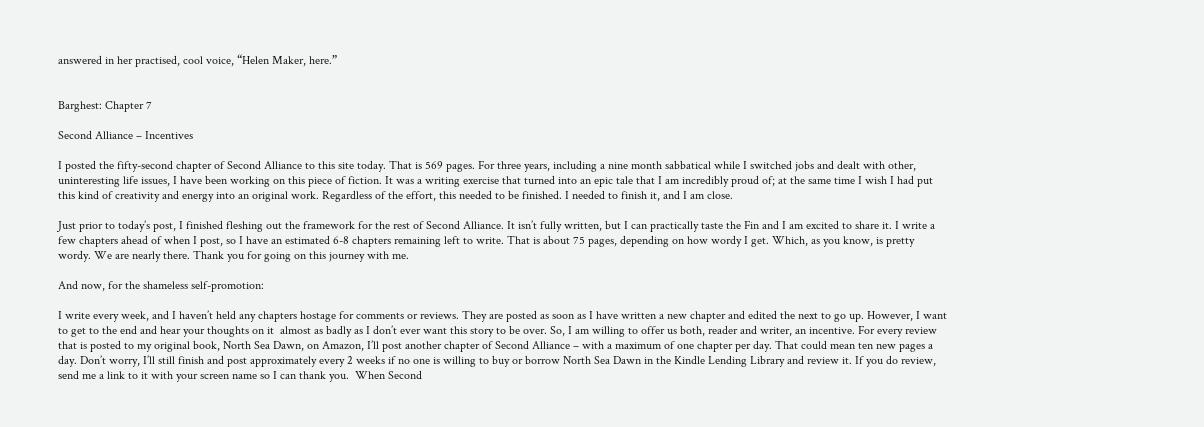answered in her practised, cool voice, “Helen Maker, here.”


Barghest: Chapter 7

Second Alliance – Incentives

I posted the fifty-second chapter of Second Alliance to this site today. That is 569 pages. For three years, including a nine month sabbatical while I switched jobs and dealt with other, uninteresting life issues, I have been working on this piece of fiction. It was a writing exercise that turned into an epic tale that I am incredibly proud of; at the same time I wish I had put this kind of creativity and energy into an original work. Regardless of the effort, this needed to be finished. I needed to finish it, and I am close.

Just prior to today’s post, I finished fleshing out the framework for the rest of Second Alliance. It isn’t fully written, but I can practically taste the Fin and I am excited to share it. I write a few chapters ahead of when I post, so I have an estimated 6-8 chapters remaining left to write. That is about 75 pages, depending on how wordy I get. Which, as you know, is pretty wordy. We are nearly there. Thank you for going on this journey with me.

And now, for the shameless self-promotion:

I write every week, and I haven’t held any chapters hostage for comments or reviews. They are posted as soon as I have written a new chapter and edited the next to go up. However, I want to get to the end and hear your thoughts on it  almost as badly as I don’t ever want this story to be over. So, I am willing to offer us both, reader and writer, an incentive. For every review that is posted to my original book, North Sea Dawn, on Amazon, I’ll post another chapter of Second Alliance – with a maximum of one chapter per day. That could mean ten new pages a day. Don’t worry, I’ll still finish and post approximately every 2 weeks if no one is willing to buy or borrow North Sea Dawn in the Kindle Lending Library and review it. If you do review, send me a link to it with your screen name so I can thank you.  When Second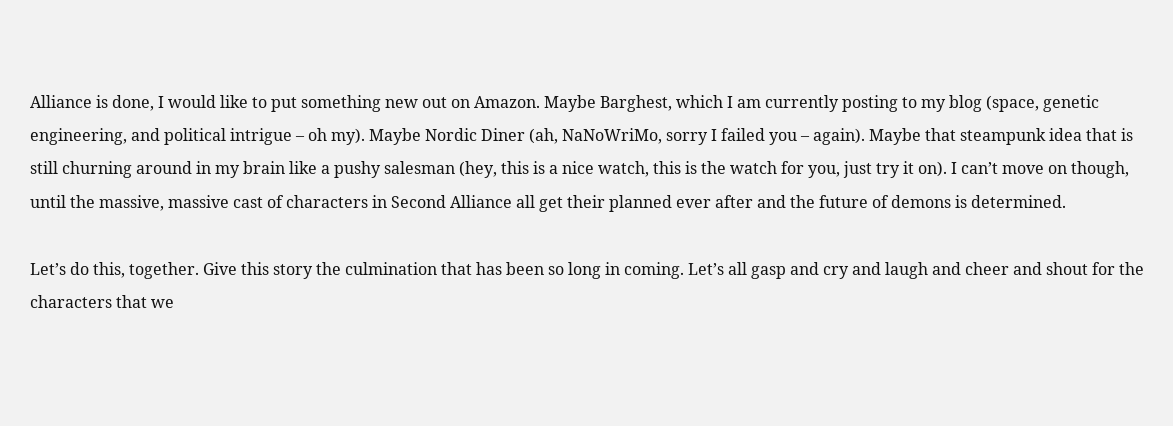Alliance is done, I would like to put something new out on Amazon. Maybe Barghest, which I am currently posting to my blog (space, genetic engineering, and political intrigue – oh my). Maybe Nordic Diner (ah, NaNoWriMo, sorry I failed you – again). Maybe that steampunk idea that is still churning around in my brain like a pushy salesman (hey, this is a nice watch, this is the watch for you, just try it on). I can’t move on though, until the massive, massive cast of characters in Second Alliance all get their planned ever after and the future of demons is determined.

Let’s do this, together. Give this story the culmination that has been so long in coming. Let’s all gasp and cry and laugh and cheer and shout for the characters that we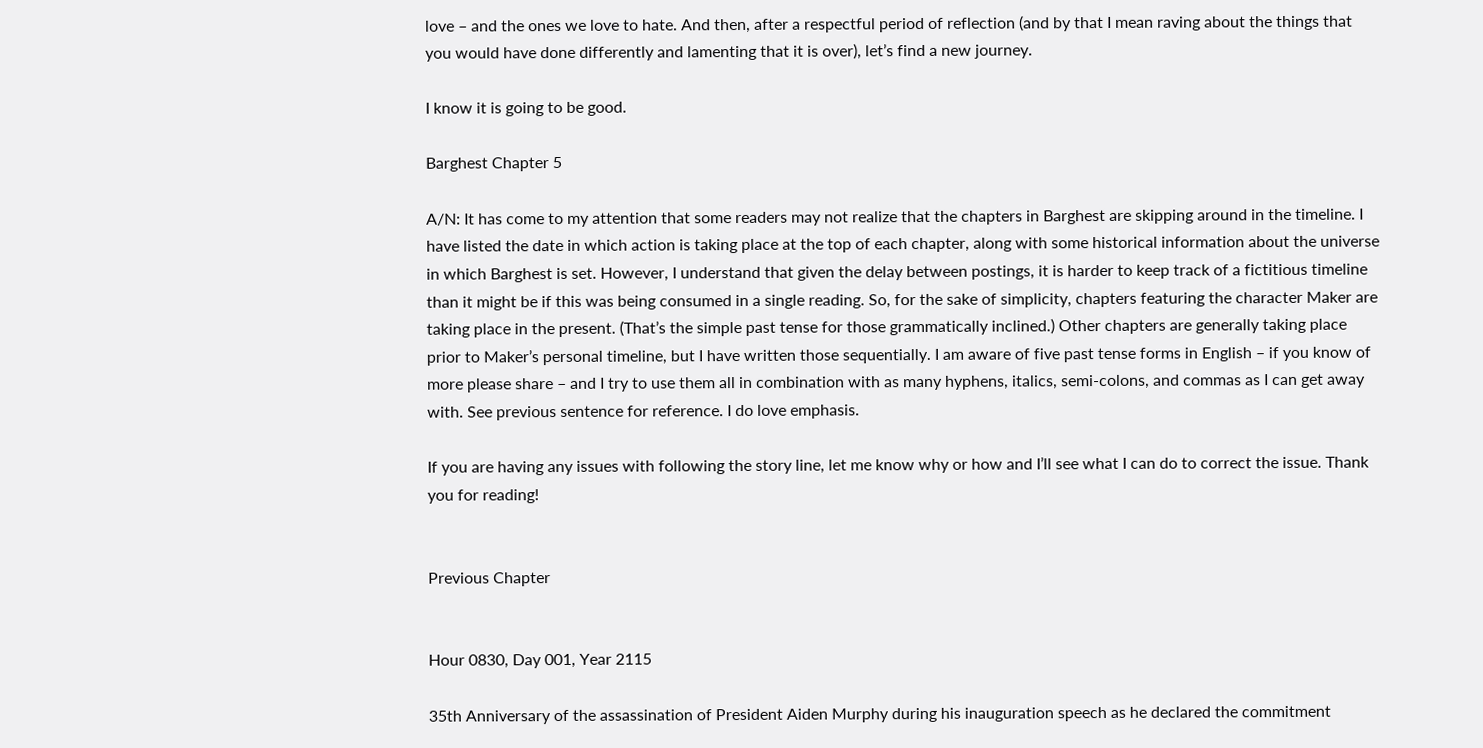love – and the ones we love to hate. And then, after a respectful period of reflection (and by that I mean raving about the things that you would have done differently and lamenting that it is over), let’s find a new journey.

I know it is going to be good.

Barghest Chapter 5

A/N: It has come to my attention that some readers may not realize that the chapters in Barghest are skipping around in the timeline. I have listed the date in which action is taking place at the top of each chapter, along with some historical information about the universe in which Barghest is set. However, I understand that given the delay between postings, it is harder to keep track of a fictitious timeline than it might be if this was being consumed in a single reading. So, for the sake of simplicity, chapters featuring the character Maker are taking place in the present. (That’s the simple past tense for those grammatically inclined.) Other chapters are generally taking place prior to Maker’s personal timeline, but I have written those sequentially. I am aware of five past tense forms in English – if you know of more please share – and I try to use them all in combination with as many hyphens, italics, semi-colons, and commas as I can get away with. See previous sentence for reference. I do love emphasis.

If you are having any issues with following the story line, let me know why or how and I’ll see what I can do to correct the issue. Thank you for reading!


Previous Chapter


Hour 0830, Day 001, Year 2115

35th Anniversary of the assassination of President Aiden Murphy during his inauguration speech as he declared the commitment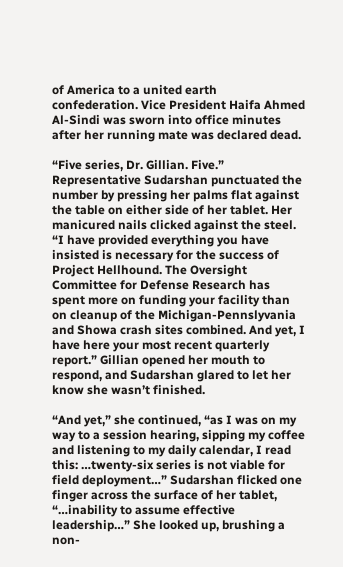of America to a united earth confederation. Vice President Haifa Ahmed Al-Sindi was sworn into office minutes after her running mate was declared dead.

“Five series, Dr. Gillian. Five.” Representative Sudarshan punctuated the number by pressing her palms flat against the table on either side of her tablet. Her manicured nails clicked against the steel. “I have provided everything you have insisted is necessary for the success of Project Hellhound. The Oversight Committee for Defense Research has spent more on funding your facility than on cleanup of the Michigan-Pennslyvania and Showa crash sites combined. And yet, I have here your most recent quarterly report.” Gillian opened her mouth to respond, and Sudarshan glared to let her know she wasn’t finished.

“And yet,” she continued, “as I was on my way to a session hearing, sipping my coffee and listening to my daily calendar, I read this: …twenty-six series is not viable for field deployment…” Sudarshan flicked one finger across the surface of her tablet, “…inability to assume effective leadership…” She looked up, brushing a non-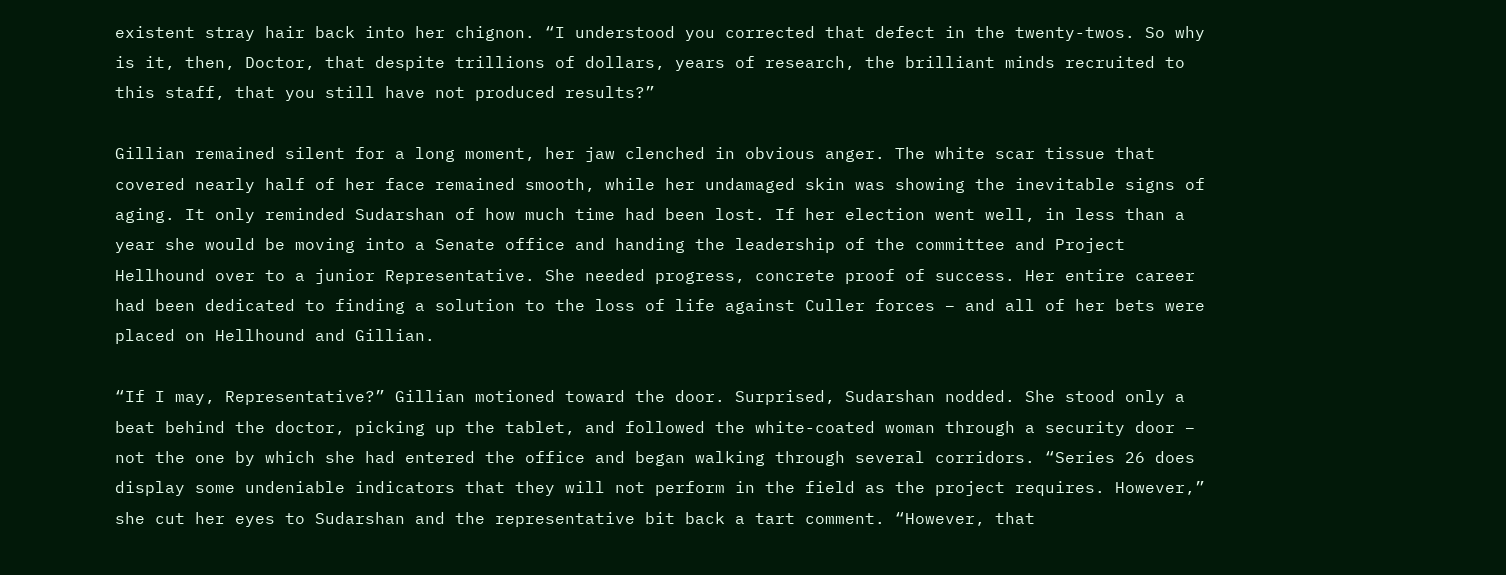existent stray hair back into her chignon. “I understood you corrected that defect in the twenty-twos. So why is it, then, Doctor, that despite trillions of dollars, years of research, the brilliant minds recruited to this staff, that you still have not produced results?”

Gillian remained silent for a long moment, her jaw clenched in obvious anger. The white scar tissue that covered nearly half of her face remained smooth, while her undamaged skin was showing the inevitable signs of aging. It only reminded Sudarshan of how much time had been lost. If her election went well, in less than a year she would be moving into a Senate office and handing the leadership of the committee and Project Hellhound over to a junior Representative. She needed progress, concrete proof of success. Her entire career had been dedicated to finding a solution to the loss of life against Culler forces – and all of her bets were placed on Hellhound and Gillian.

“If I may, Representative?” Gillian motioned toward the door. Surprised, Sudarshan nodded. She stood only a beat behind the doctor, picking up the tablet, and followed the white-coated woman through a security door – not the one by which she had entered the office and began walking through several corridors. “Series 26 does display some undeniable indicators that they will not perform in the field as the project requires. However,” she cut her eyes to Sudarshan and the representative bit back a tart comment. “However, that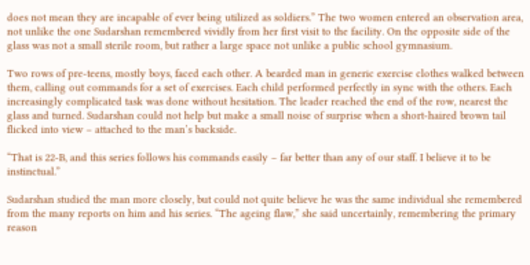does not mean they are incapable of ever being utilized as soldiers.” The two women entered an observation area, not unlike the one Sudarshan remembered vividly from her first visit to the facility. On the opposite side of the glass was not a small sterile room, but rather a large space not unlike a public school gymnasium.

Two rows of pre-teens, mostly boys, faced each other. A bearded man in generic exercise clothes walked between them, calling out commands for a set of exercises. Each child performed perfectly in sync with the others. Each increasingly complicated task was done without hesitation. The leader reached the end of the row, nearest the glass and turned. Sudarshan could not help but make a small noise of surprise when a short-haired brown tail flicked into view – attached to the man’s backside.

“That is 22-B, and this series follows his commands easily – far better than any of our staff. I believe it to be instinctual.”

Sudarshan studied the man more closely, but could not quite believe he was the same individual she remembered from the many reports on him and his series. “The ageing flaw,” she said uncertainly, remembering the primary reason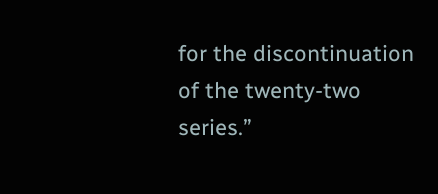for the discontinuation of the twenty-two series.”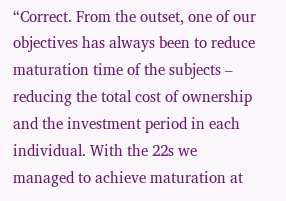“Correct. From the outset, one of our objectives has always been to reduce maturation time of the subjects – reducing the total cost of ownership and the investment period in each individual. With the 22s we managed to achieve maturation at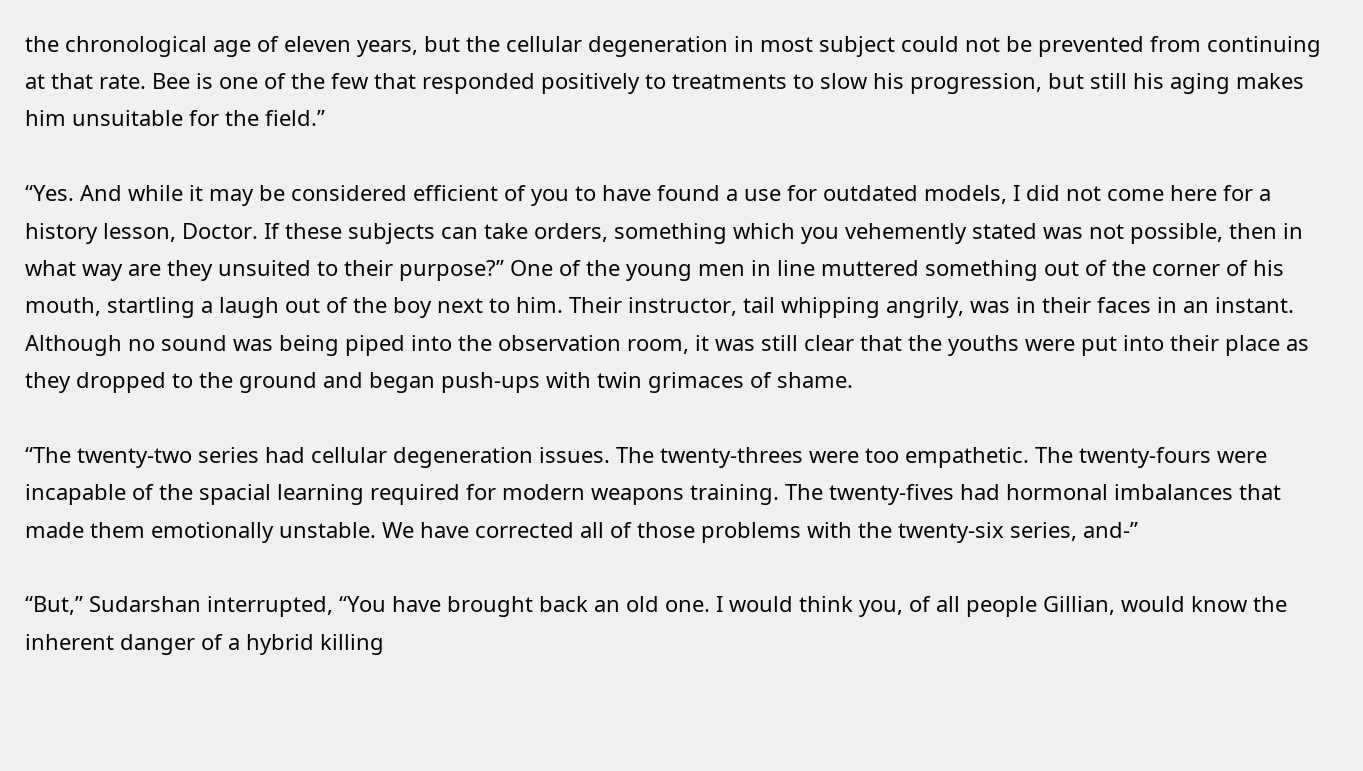the chronological age of eleven years, but the cellular degeneration in most subject could not be prevented from continuing at that rate. Bee is one of the few that responded positively to treatments to slow his progression, but still his aging makes him unsuitable for the field.”

“Yes. And while it may be considered efficient of you to have found a use for outdated models, I did not come here for a history lesson, Doctor. If these subjects can take orders, something which you vehemently stated was not possible, then in what way are they unsuited to their purpose?” One of the young men in line muttered something out of the corner of his mouth, startling a laugh out of the boy next to him. Their instructor, tail whipping angrily, was in their faces in an instant. Although no sound was being piped into the observation room, it was still clear that the youths were put into their place as they dropped to the ground and began push-ups with twin grimaces of shame.

“The twenty-two series had cellular degeneration issues. The twenty-threes were too empathetic. The twenty-fours were incapable of the spacial learning required for modern weapons training. The twenty-fives had hormonal imbalances that made them emotionally unstable. We have corrected all of those problems with the twenty-six series, and-”

“But,” Sudarshan interrupted, “You have brought back an old one. I would think you, of all people Gillian, would know the inherent danger of a hybrid killing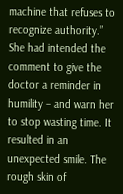machine that refuses to recognize authority.” She had intended the comment to give the doctor a reminder in humility – and warn her to stop wasting time. It resulted in an unexpected smile. The rough skin of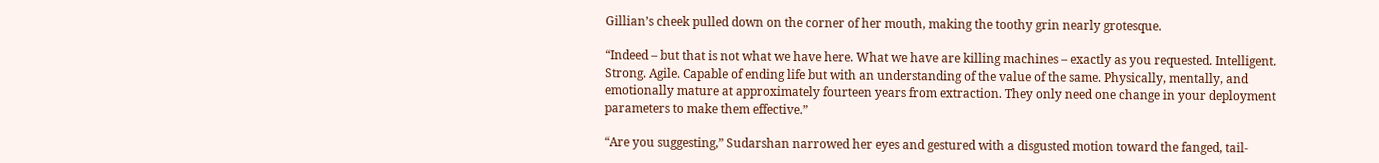Gillian’s cheek pulled down on the corner of her mouth, making the toothy grin nearly grotesque.

“Indeed – but that is not what we have here. What we have are killing machines – exactly as you requested. Intelligent. Strong. Agile. Capable of ending life but with an understanding of the value of the same. Physically, mentally, and emotionally mature at approximately fourteen years from extraction. They only need one change in your deployment parameters to make them effective.”

“Are you suggesting,” Sudarshan narrowed her eyes and gestured with a disgusted motion toward the fanged, tail-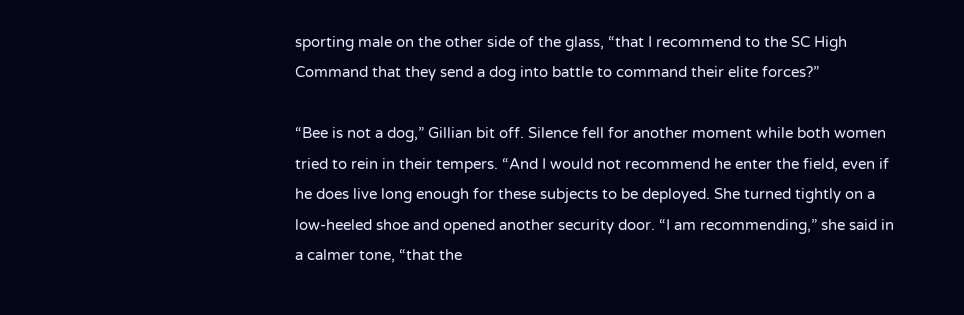sporting male on the other side of the glass, “that I recommend to the SC High Command that they send a dog into battle to command their elite forces?”

“Bee is not a dog,” Gillian bit off. Silence fell for another moment while both women tried to rein in their tempers. “And I would not recommend he enter the field, even if he does live long enough for these subjects to be deployed. She turned tightly on a low-heeled shoe and opened another security door. “I am recommending,” she said in a calmer tone, “that the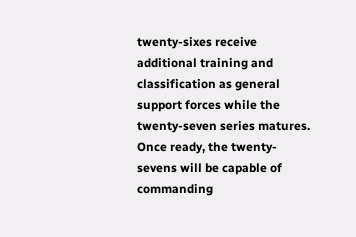twenty-sixes receive additional training and classification as general support forces while the twenty-seven series matures. Once ready, the twenty-sevens will be capable of commanding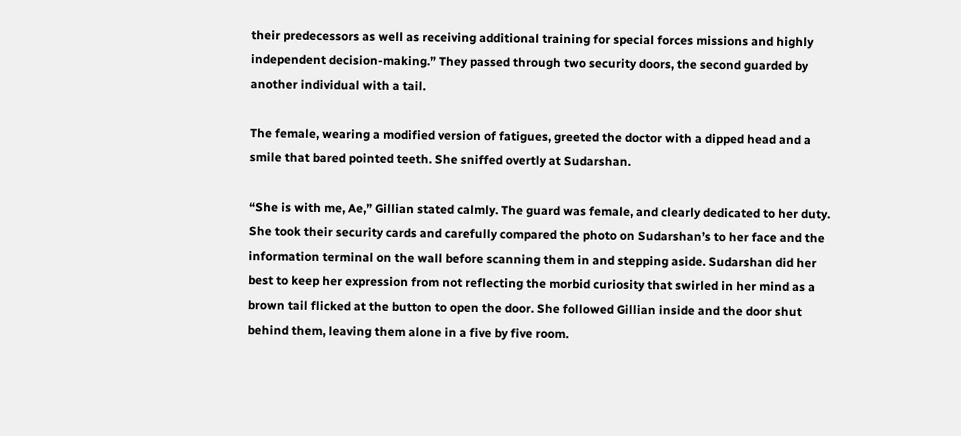their predecessors as well as receiving additional training for special forces missions and highly independent decision-making.” They passed through two security doors, the second guarded by another individual with a tail.

The female, wearing a modified version of fatigues, greeted the doctor with a dipped head and a smile that bared pointed teeth. She sniffed overtly at Sudarshan.

“She is with me, Ae,” Gillian stated calmly. The guard was female, and clearly dedicated to her duty. She took their security cards and carefully compared the photo on Sudarshan’s to her face and the information terminal on the wall before scanning them in and stepping aside. Sudarshan did her best to keep her expression from not reflecting the morbid curiosity that swirled in her mind as a brown tail flicked at the button to open the door. She followed Gillian inside and the door shut behind them, leaving them alone in a five by five room.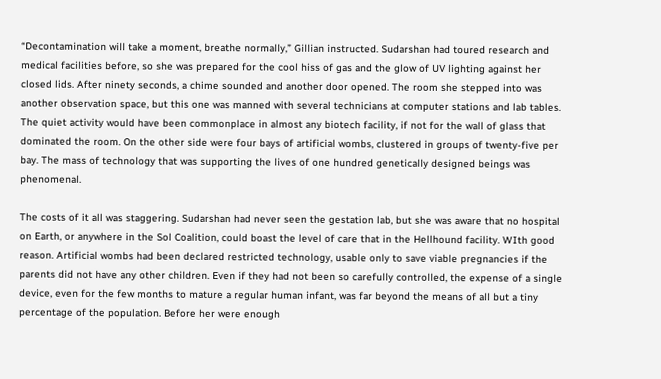“Decontamination will take a moment, breathe normally,” Gillian instructed. Sudarshan had toured research and medical facilities before, so she was prepared for the cool hiss of gas and the glow of UV lighting against her closed lids. After ninety seconds, a chime sounded and another door opened. The room she stepped into was another observation space, but this one was manned with several technicians at computer stations and lab tables. The quiet activity would have been commonplace in almost any biotech facility, if not for the wall of glass that dominated the room. On the other side were four bays of artificial wombs, clustered in groups of twenty-five per bay. The mass of technology that was supporting the lives of one hundred genetically designed beings was phenomenal.

The costs of it all was staggering. Sudarshan had never seen the gestation lab, but she was aware that no hospital on Earth, or anywhere in the Sol Coalition, could boast the level of care that in the Hellhound facility. WIth good reason. Artificial wombs had been declared restricted technology, usable only to save viable pregnancies if the parents did not have any other children. Even if they had not been so carefully controlled, the expense of a single device, even for the few months to mature a regular human infant, was far beyond the means of all but a tiny percentage of the population. Before her were enough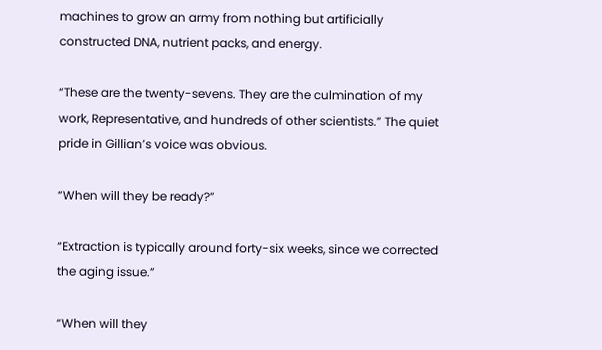machines to grow an army from nothing but artificially constructed DNA, nutrient packs, and energy.

“These are the twenty-sevens. They are the culmination of my work, Representative, and hundreds of other scientists.” The quiet pride in Gillian’s voice was obvious.

“When will they be ready?”

“Extraction is typically around forty-six weeks, since we corrected the aging issue.”

“When will they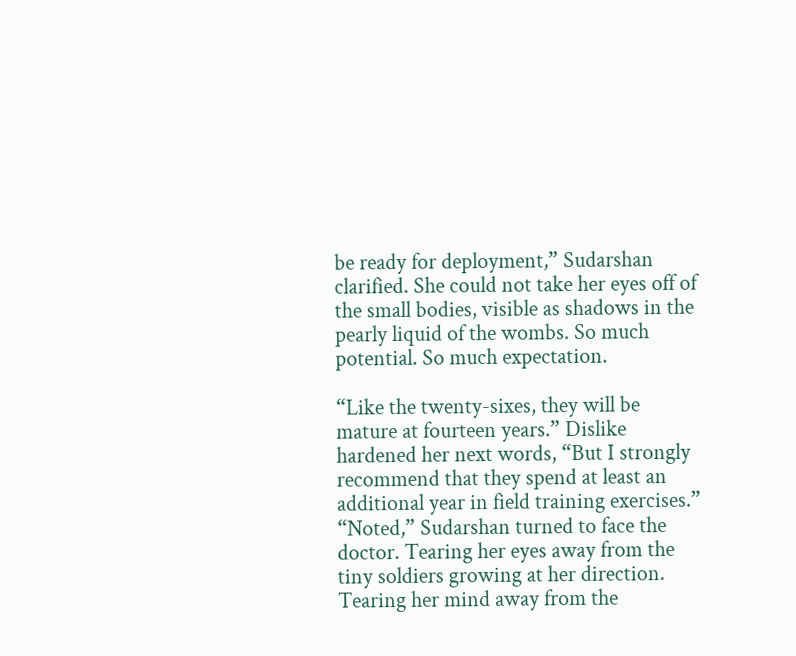be ready for deployment,” Sudarshan clarified. She could not take her eyes off of the small bodies, visible as shadows in the pearly liquid of the wombs. So much potential. So much expectation.

“Like the twenty-sixes, they will be mature at fourteen years.” Dislike hardened her next words, “But I strongly recommend that they spend at least an additional year in field training exercises.”
“Noted,” Sudarshan turned to face the doctor. Tearing her eyes away from the tiny soldiers growing at her direction. Tearing her mind away from the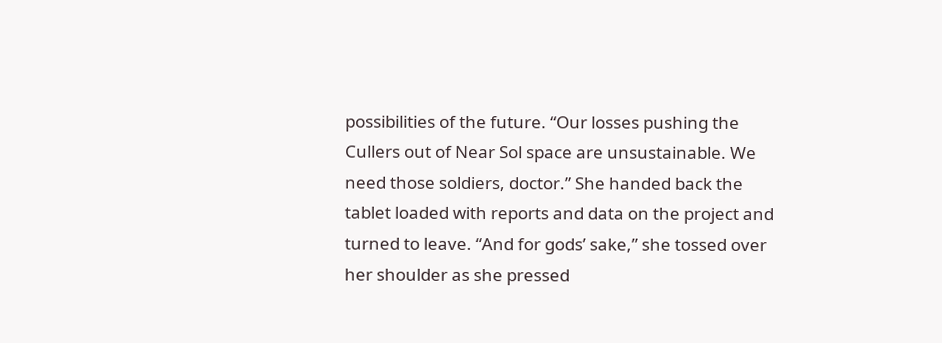possibilities of the future. “Our losses pushing the Cullers out of Near Sol space are unsustainable. We need those soldiers, doctor.” She handed back the tablet loaded with reports and data on the project and turned to leave. “And for gods’ sake,” she tossed over her shoulder as she pressed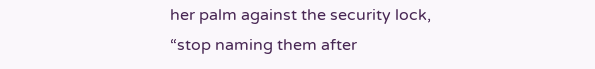her palm against the security lock, “stop naming them after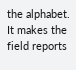the alphabet. It makes the field reports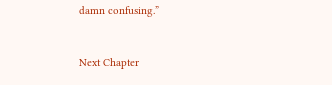damn confusing.”


Next Chapter